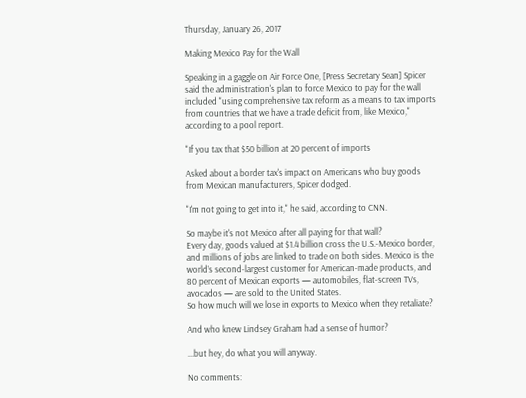Thursday, January 26, 2017

Making Mexico Pay for the Wall

Speaking in a gaggle on Air Force One, [Press Secretary Sean] Spicer said the administration's plan to force Mexico to pay for the wall included "using comprehensive tax reform as a means to tax imports from countries that we have a trade deficit from, like Mexico," according to a pool report.

"If you tax that $50 billion at 20 percent of imports

Asked about a border tax's impact on Americans who buy goods from Mexican manufacturers, Spicer dodged.

"I'm not going to get into it," he said, according to CNN.

So maybe it's not Mexico after all paying for that wall?
Every day, goods valued at $1.4 billion cross the U.S.-Mexico border, and millions of jobs are linked to trade on both sides. Mexico is the world’s second-largest customer for American-made products, and 80 percent of Mexican exports — automobiles, flat-screen TVs, avocados — are sold to the United States.
So how much will we lose in exports to Mexico when they retaliate?

And who knew Lindsey Graham had a sense of humor?

...but hey, do what you will anyway.

No comments: